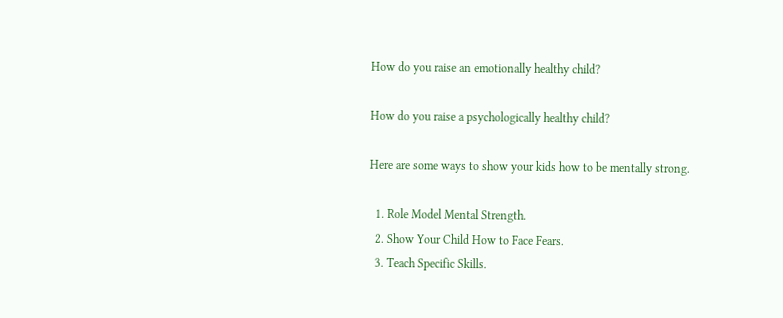How do you raise an emotionally healthy child?

How do you raise a psychologically healthy child?

Here are some ways to show your kids how to be mentally strong.

  1. Role Model Mental Strength.
  2. Show Your Child How to Face Fears.
  3. Teach Specific Skills.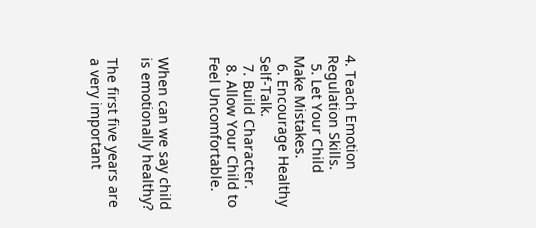4. Teach Emotion Regulation Skills.
  5. Let Your Child Make Mistakes.
  6. Encourage Healthy Self-Talk.
  7. Build Character.
  8. Allow Your Child to Feel Uncomfortable.


When can we say child is emotionally healthy?

The first five years are a very important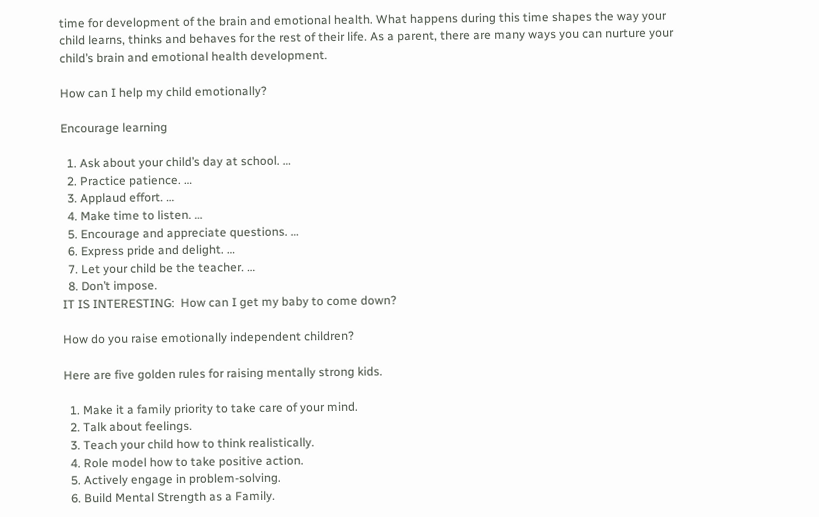time for development of the brain and emotional health. What happens during this time shapes the way your child learns, thinks and behaves for the rest of their life. As a parent, there are many ways you can nurture your child’s brain and emotional health development.

How can I help my child emotionally?

Encourage learning

  1. Ask about your child’s day at school. …
  2. Practice patience. …
  3. Applaud effort. …
  4. Make time to listen. …
  5. Encourage and appreciate questions. …
  6. Express pride and delight. …
  7. Let your child be the teacher. …
  8. Don’t impose.
IT IS INTERESTING:  How can I get my baby to come down?

How do you raise emotionally independent children?

Here are five golden rules for raising mentally strong kids.

  1. Make it a family priority to take care of your mind.
  2. Talk about feelings.
  3. Teach your child how to think realistically.
  4. Role model how to take positive action.
  5. Actively engage in problem-solving.
  6. Build Mental Strength as a Family.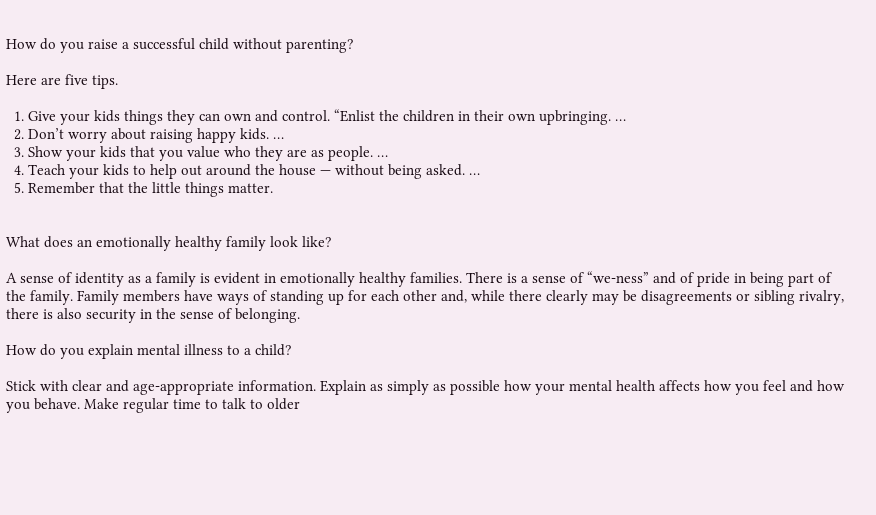How do you raise a successful child without parenting?

Here are five tips.

  1. Give your kids things they can own and control. “Enlist the children in their own upbringing. …
  2. Don’t worry about raising happy kids. …
  3. Show your kids that you value who they are as people. …
  4. Teach your kids to help out around the house — without being asked. …
  5. Remember that the little things matter.


What does an emotionally healthy family look like?

A sense of identity as a family is evident in emotionally healthy families. There is a sense of “we-ness” and of pride in being part of the family. Family members have ways of standing up for each other and, while there clearly may be disagreements or sibling rivalry, there is also security in the sense of belonging.

How do you explain mental illness to a child?

Stick with clear and age-appropriate information. Explain as simply as possible how your mental health affects how you feel and how you behave. Make regular time to talk to older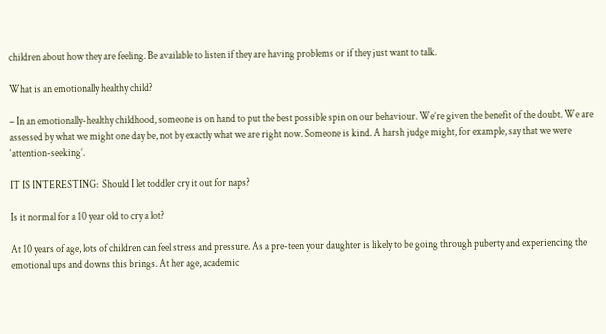children about how they are feeling. Be available to listen if they are having problems or if they just want to talk.

What is an emotionally healthy child?

– In an emotionally-healthy childhood, someone is on hand to put the best possible spin on our behaviour. We’re given the benefit of the doubt. We are assessed by what we might one day be, not by exactly what we are right now. Someone is kind. A harsh judge might, for example, say that we were ‘attention-seeking’.

IT IS INTERESTING:  Should I let toddler cry it out for naps?

Is it normal for a 10 year old to cry a lot?

At 10 years of age, lots of children can feel stress and pressure. As a pre-teen your daughter is likely to be going through puberty and experiencing the emotional ups and downs this brings. At her age, academic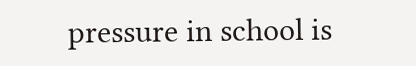pressure in school is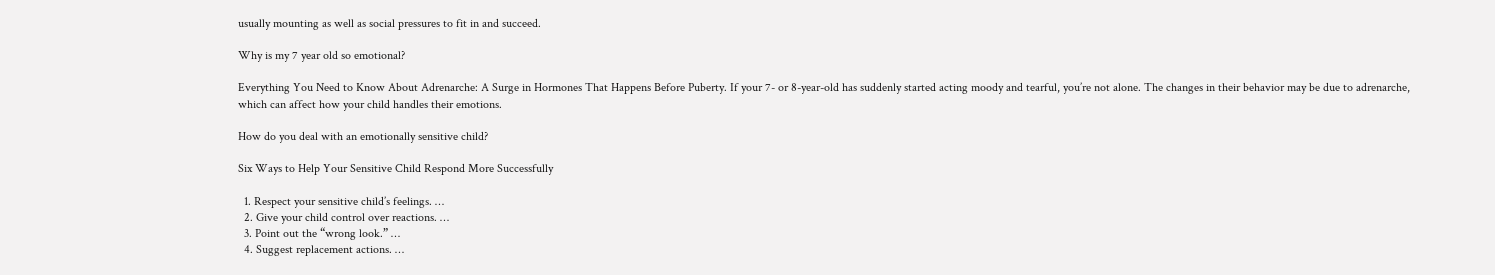usually mounting as well as social pressures to fit in and succeed.

Why is my 7 year old so emotional?

Everything You Need to Know About Adrenarche: A Surge in Hormones That Happens Before Puberty. If your 7- or 8-year-old has suddenly started acting moody and tearful, you’re not alone. The changes in their behavior may be due to adrenarche, which can affect how your child handles their emotions.

How do you deal with an emotionally sensitive child?

Six Ways to Help Your Sensitive Child Respond More Successfully

  1. Respect your sensitive child’s feelings. …
  2. Give your child control over reactions. …
  3. Point out the “wrong look.” …
  4. Suggest replacement actions. …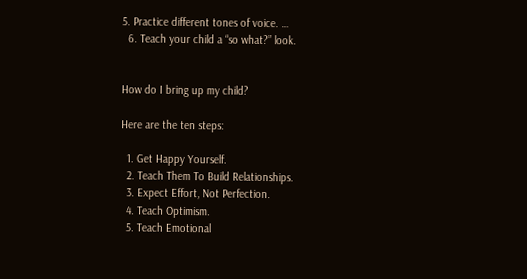5. Practice different tones of voice. …
  6. Teach your child a “so what?” look.


How do I bring up my child?

Here are the ten steps:

  1. Get Happy Yourself.
  2. Teach Them To Build Relationships.
  3. Expect Effort, Not Perfection.
  4. Teach Optimism.
  5. Teach Emotional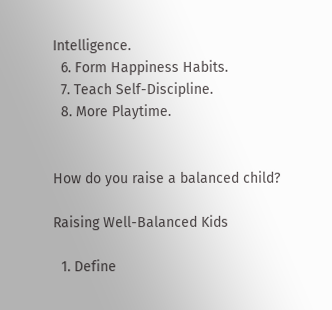Intelligence.
  6. Form Happiness Habits.
  7. Teach Self-Discipline.
  8. More Playtime.


How do you raise a balanced child?

Raising Well-Balanced Kids

  1. Define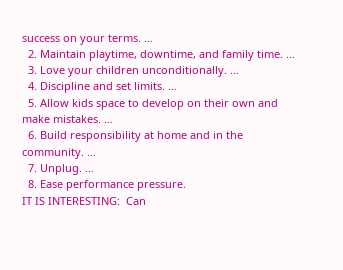success on your terms. …
  2. Maintain playtime, downtime, and family time. …
  3. Love your children unconditionally. …
  4. Discipline and set limits. …
  5. Allow kids space to develop on their own and make mistakes. …
  6. Build responsibility at home and in the community. …
  7. Unplug. …
  8. Ease performance pressure.
IT IS INTERESTING:  Can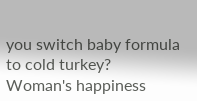you switch baby formula to cold turkey?
Woman's happiness